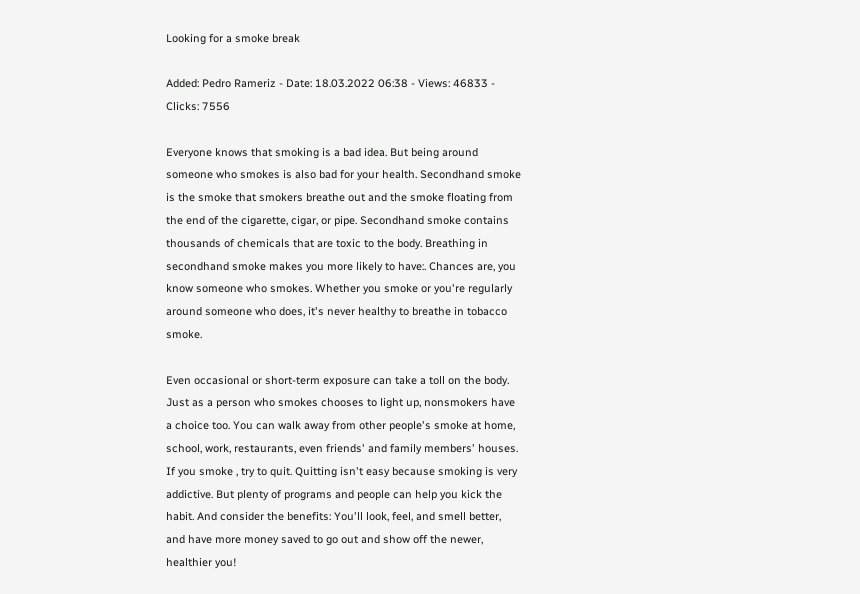Looking for a smoke break

Added: Pedro Rameriz - Date: 18.03.2022 06:38 - Views: 46833 - Clicks: 7556

Everyone knows that smoking is a bad idea. But being around someone who smokes is also bad for your health. Secondhand smoke is the smoke that smokers breathe out and the smoke floating from the end of the cigarette, cigar, or pipe. Secondhand smoke contains thousands of chemicals that are toxic to the body. Breathing in secondhand smoke makes you more likely to have:. Chances are, you know someone who smokes. Whether you smoke or you're regularly around someone who does, it's never healthy to breathe in tobacco smoke.

Even occasional or short-term exposure can take a toll on the body. Just as a person who smokes chooses to light up, nonsmokers have a choice too. You can walk away from other people's smoke at home, school, work, restaurants, even friends' and family members' houses. If you smoke , try to quit. Quitting isn't easy because smoking is very addictive. But plenty of programs and people can help you kick the habit. And consider the benefits: You'll look, feel, and smell better, and have more money saved to go out and show off the newer, healthier you!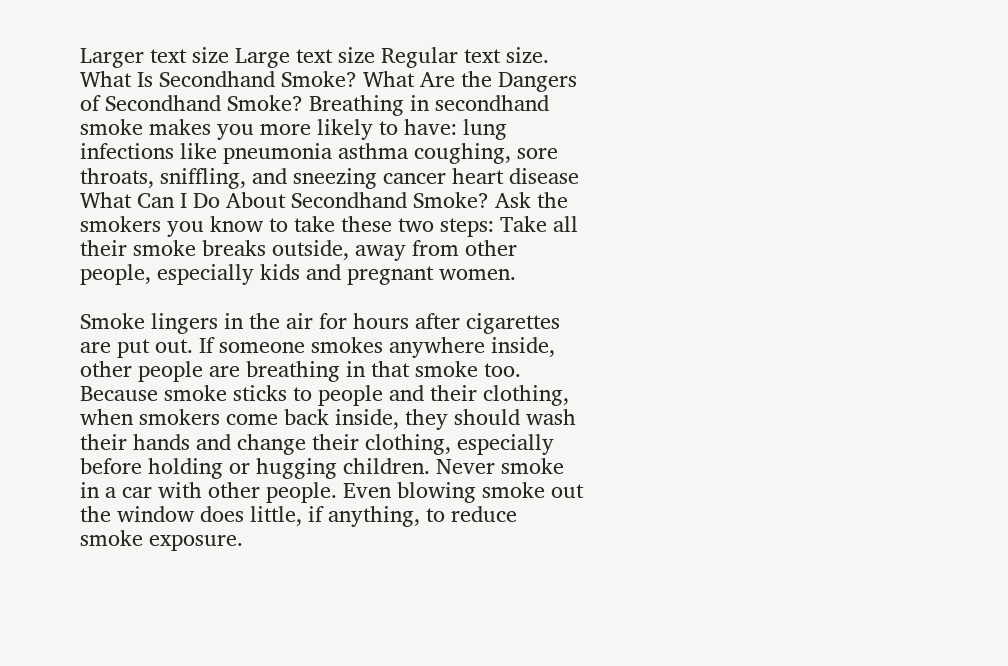Larger text size Large text size Regular text size. What Is Secondhand Smoke? What Are the Dangers of Secondhand Smoke? Breathing in secondhand smoke makes you more likely to have: lung infections like pneumonia asthma coughing, sore throats, sniffling, and sneezing cancer heart disease What Can I Do About Secondhand Smoke? Ask the smokers you know to take these two steps: Take all their smoke breaks outside, away from other people, especially kids and pregnant women.

Smoke lingers in the air for hours after cigarettes are put out. If someone smokes anywhere inside, other people are breathing in that smoke too. Because smoke sticks to people and their clothing, when smokers come back inside, they should wash their hands and change their clothing, especially before holding or hugging children. Never smoke in a car with other people. Even blowing smoke out the window does little, if anything, to reduce smoke exposure.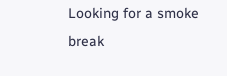Looking for a smoke break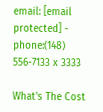email: [email protected] - phone:(148) 556-7133 x 3333

What's The Cost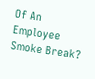Of An Employee Smoke Break?